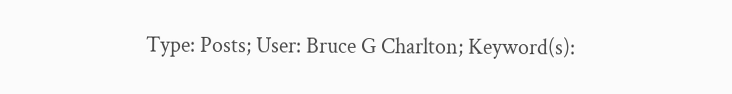Type: Posts; User: Bruce G Charlton; Keyword(s):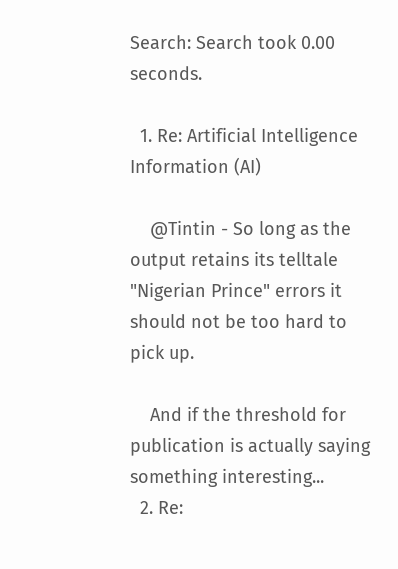Search: Search took 0.00 seconds.

  1. Re: Artificial Intelligence Information (AI)

    @Tintin - So long as the output retains its telltale "Nigerian Prince" errors it should not be too hard to pick up.

    And if the threshold for publication is actually saying something interesting...
  2. Re: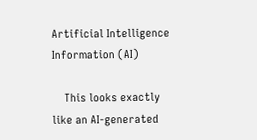Artificial Intelligence Information (AI)

    This looks exactly like an AI-generated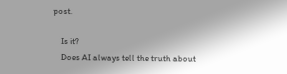post.

    Is it?
    Does AI always tell the truth about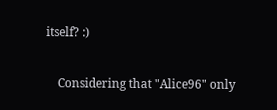itself? :)

    Considering that "Alice96" only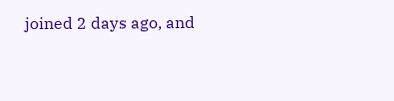joined 2 days ago, and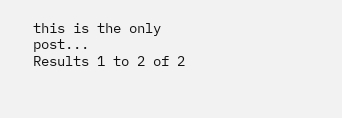this is the only post...
Results 1 to 2 of 2